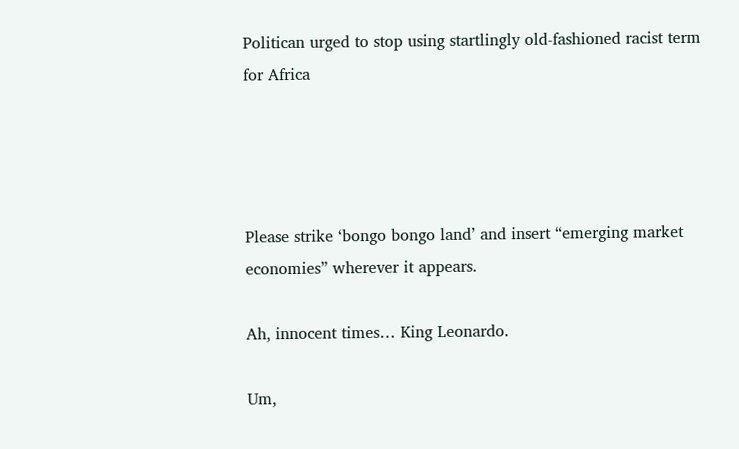Politican urged to stop using startlingly old-fashioned racist term for Africa




Please strike ‘bongo bongo land’ and insert “emerging market economies” wherever it appears.

Ah, innocent times… King Leonardo.

Um,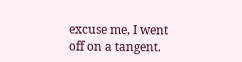excuse me, I went off on a tangent.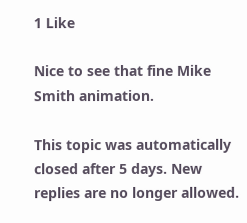1 Like

Nice to see that fine Mike Smith animation.

This topic was automatically closed after 5 days. New replies are no longer allowed.